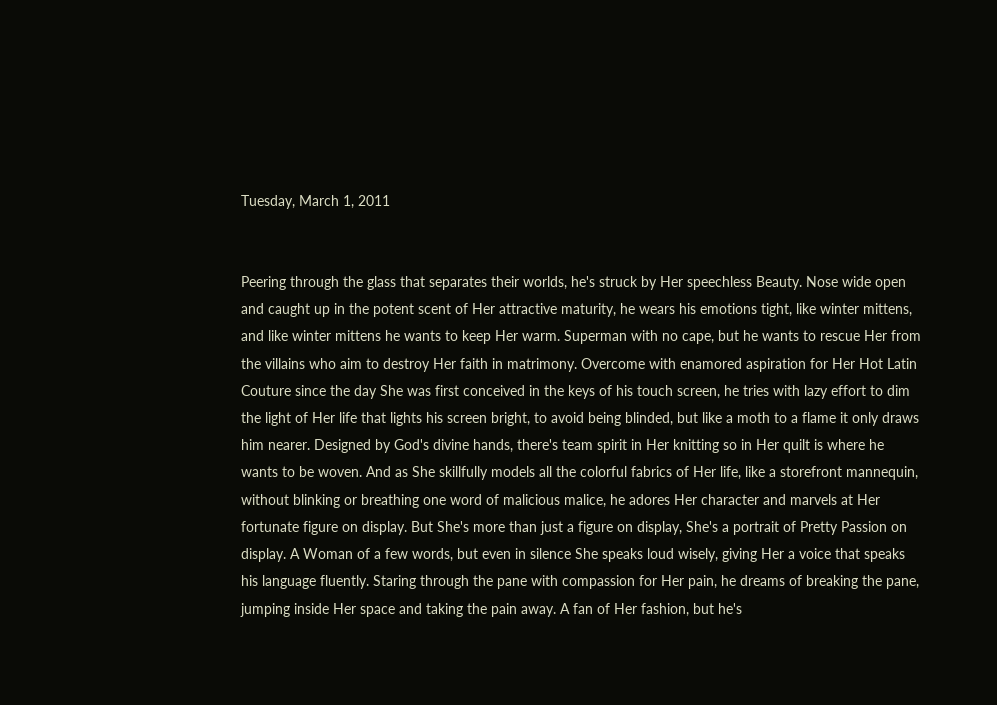Tuesday, March 1, 2011


Peering through the glass that separates their worlds, he's struck by Her speechless Beauty. Nose wide open and caught up in the potent scent of Her attractive maturity, he wears his emotions tight, like winter mittens, and like winter mittens he wants to keep Her warm. Superman with no cape, but he wants to rescue Her from the villains who aim to destroy Her faith in matrimony. Overcome with enamored aspiration for Her Hot Latin Couture since the day She was first conceived in the keys of his touch screen, he tries with lazy effort to dim the light of Her life that lights his screen bright, to avoid being blinded, but like a moth to a flame it only draws him nearer. Designed by God's divine hands, there's team spirit in Her knitting so in Her quilt is where he wants to be woven. And as She skillfully models all the colorful fabrics of Her life, like a storefront mannequin, without blinking or breathing one word of malicious malice, he adores Her character and marvels at Her fortunate figure on display. But She's more than just a figure on display, She's a portrait of Pretty Passion on display. A Woman of a few words, but even in silence She speaks loud wisely, giving Her a voice that speaks his language fluently. Staring through the pane with compassion for Her pain, he dreams of breaking the pane, jumping inside Her space and taking the pain away. A fan of Her fashion, but he's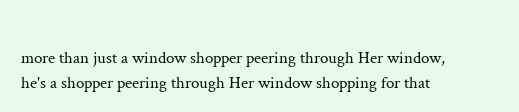more than just a window shopper peering through Her window, he's a shopper peering through Her window shopping for that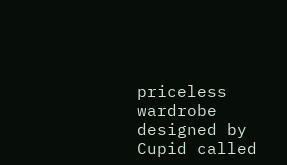priceless wardrobe designed by Cupid called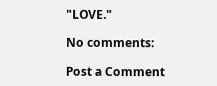"LOVE."

No comments:

Post a Comment